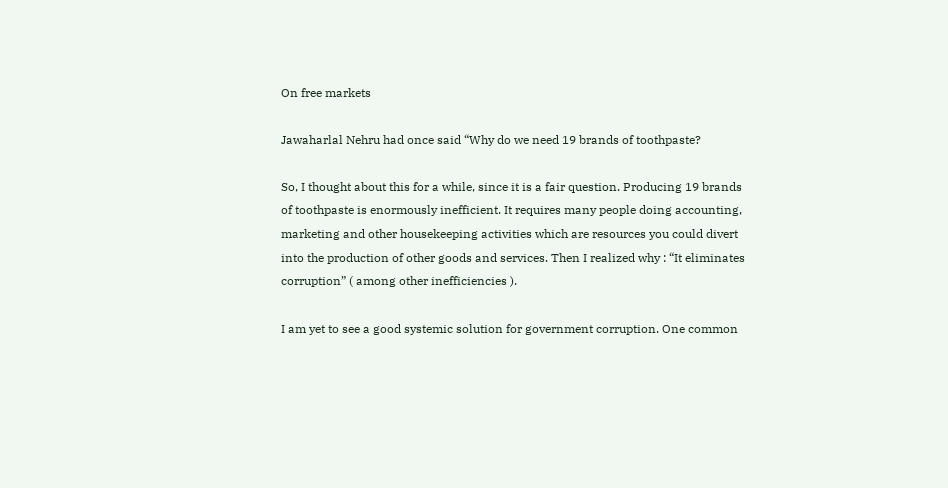On free markets

Jawaharlal Nehru had once said “Why do we need 19 brands of toothpaste?

So, I thought about this for a while, since it is a fair question. Producing 19 brands of toothpaste is enormously inefficient. It requires many people doing accounting, marketing and other housekeeping activities which are resources you could divert into the production of other goods and services. Then I realized why : “It eliminates corruption” ( among other inefficiencies ).

I am yet to see a good systemic solution for government corruption. One common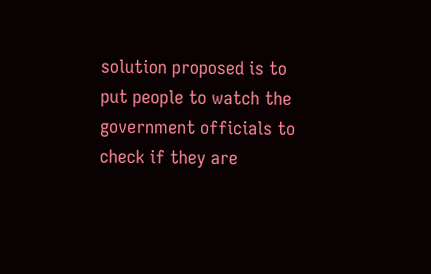solution proposed is to put people to watch the government officials to check if they are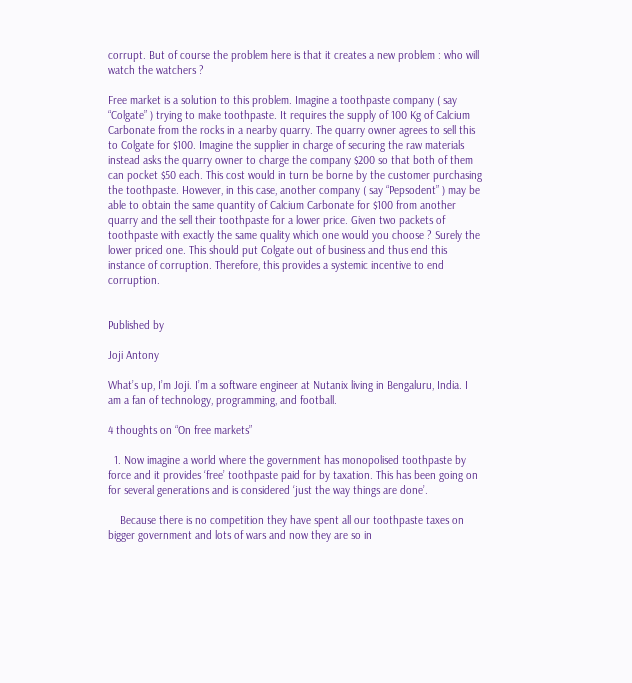corrupt. But of course the problem here is that it creates a new problem : who will watch the watchers ?

Free market is a solution to this problem. Imagine a toothpaste company ( say “Colgate” ) trying to make toothpaste. It requires the supply of 100 Kg of Calcium Carbonate from the rocks in a nearby quarry. The quarry owner agrees to sell this to Colgate for $100. Imagine the supplier in charge of securing the raw materials instead asks the quarry owner to charge the company $200 so that both of them can pocket $50 each. This cost would in turn be borne by the customer purchasing the toothpaste. However, in this case, another company ( say “Pepsodent” ) may be able to obtain the same quantity of Calcium Carbonate for $100 from another quarry and the sell their toothpaste for a lower price. Given two packets of toothpaste with exactly the same quality which one would you choose ? Surely the lower priced one. This should put Colgate out of business and thus end this instance of corruption. Therefore, this provides a systemic incentive to end corruption.


Published by

Joji Antony

What’s up, I’m Joji. I’m a software engineer at Nutanix living in Bengaluru, India. I am a fan of technology, programming, and football.

4 thoughts on “On free markets”

  1. Now imagine a world where the government has monopolised toothpaste by force and it provides ‘free’ toothpaste paid for by taxation. This has been going on for several generations and is considered ‘just the way things are done’.

    Because there is no competition they have spent all our toothpaste taxes on bigger government and lots of wars and now they are so in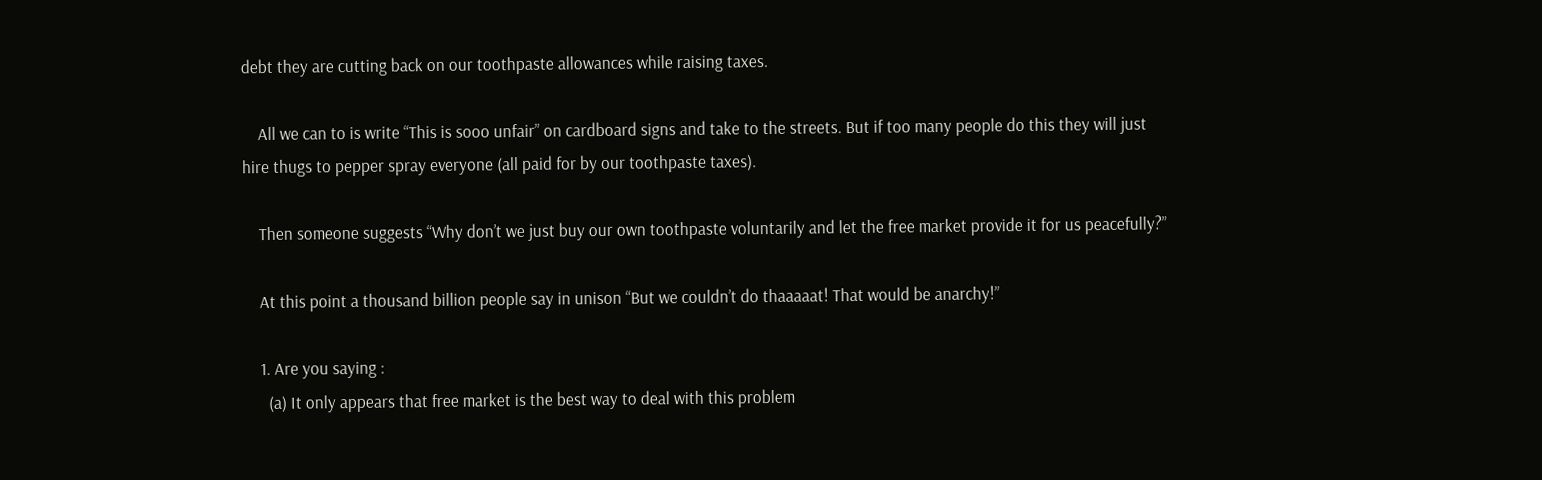debt they are cutting back on our toothpaste allowances while raising taxes.

    All we can to is write “This is sooo unfair” on cardboard signs and take to the streets. But if too many people do this they will just hire thugs to pepper spray everyone (all paid for by our toothpaste taxes).

    Then someone suggests “Why don’t we just buy our own toothpaste voluntarily and let the free market provide it for us peacefully?”

    At this point a thousand billion people say in unison “But we couldn’t do thaaaaat! That would be anarchy!”

    1. Are you saying :
      (a) It only appears that free market is the best way to deal with this problem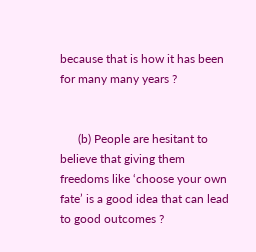because that is how it has been for many many years ?


      (b) People are hesitant to believe that giving them freedoms like ‘choose your own fate’ is a good idea that can lead to good outcomes ?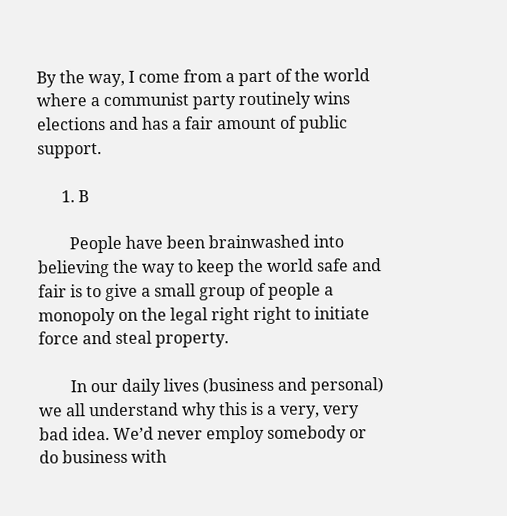By the way, I come from a part of the world where a communist party routinely wins elections and has a fair amount of public support.

      1. B

        People have been brainwashed into believing the way to keep the world safe and fair is to give a small group of people a monopoly on the legal right right to initiate force and steal property.

        In our daily lives (business and personal) we all understand why this is a very, very bad idea. We’d never employ somebody or do business with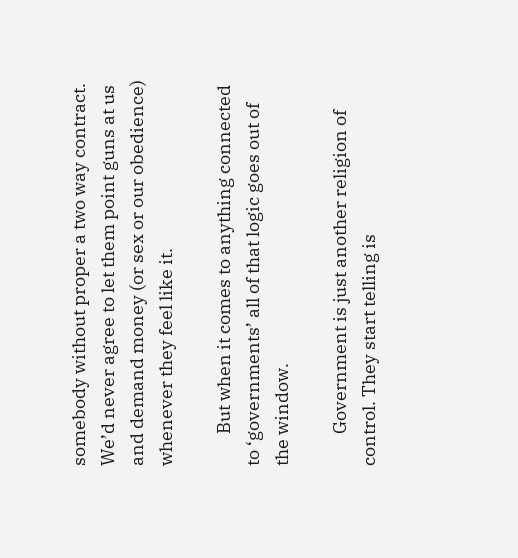somebody without proper a two way contract. We’d never agree to let them point guns at us and demand money (or sex or our obedience) whenever they feel like it.

        But when it comes to anything connected to ‘governments’ all of that logic goes out of the window.

        Government is just another religion of control. They start telling is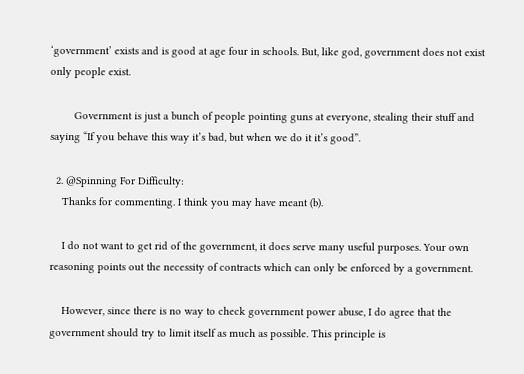‘government’ exists and is good at age four in schools. But, like god, government does not exist only people exist.

        Government is just a bunch of people pointing guns at everyone, stealing their stuff and saying “If you behave this way it’s bad, but when we do it it’s good”.

  2. @Spinning For Difficulty:
    Thanks for commenting. I think you may have meant (b).

    I do not want to get rid of the government, it does serve many useful purposes. Your own reasoning points out the necessity of contracts which can only be enforced by a government.

    However, since there is no way to check government power abuse, I do agree that the government should try to limit itself as much as possible. This principle is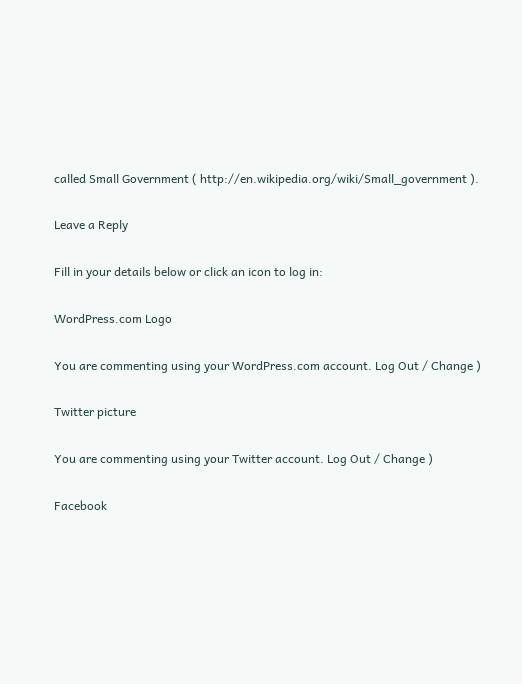called Small Government ( http://en.wikipedia.org/wiki/Small_government ).

Leave a Reply

Fill in your details below or click an icon to log in:

WordPress.com Logo

You are commenting using your WordPress.com account. Log Out / Change )

Twitter picture

You are commenting using your Twitter account. Log Out / Change )

Facebook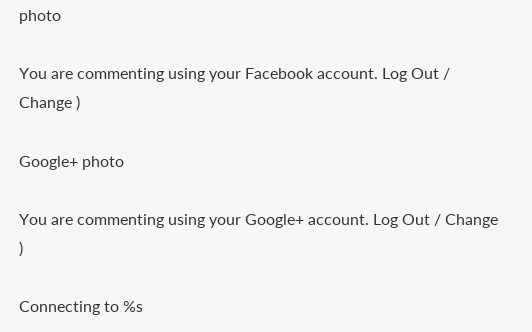photo

You are commenting using your Facebook account. Log Out / Change )

Google+ photo

You are commenting using your Google+ account. Log Out / Change )

Connecting to %s